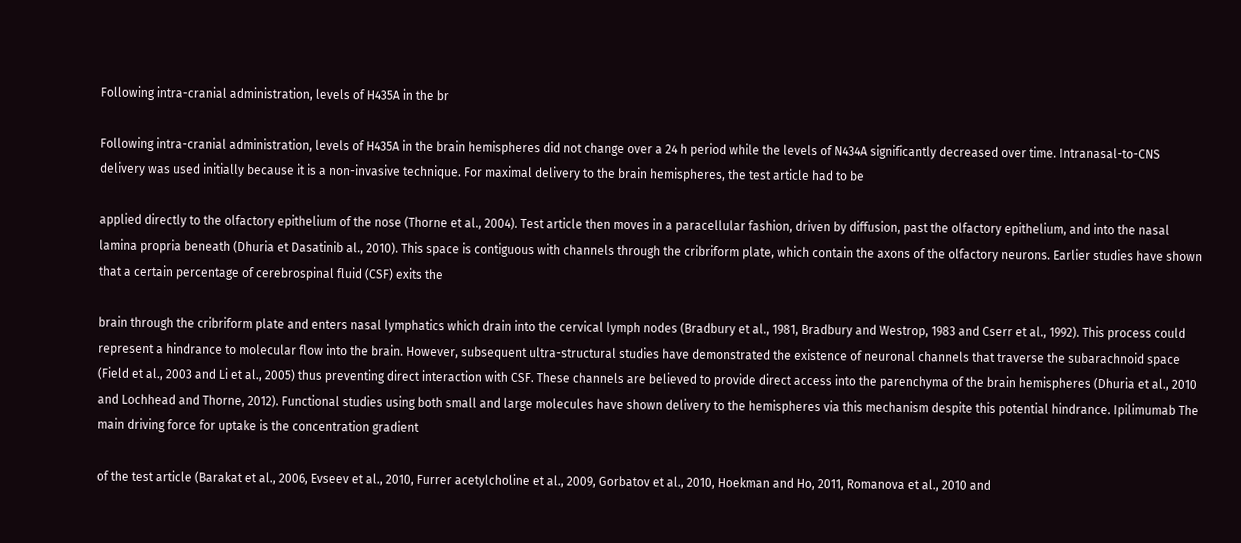Following intra-cranial administration, levels of H435A in the br

Following intra-cranial administration, levels of H435A in the brain hemispheres did not change over a 24 h period while the levels of N434A significantly decreased over time. Intranasal-to-CNS delivery was used initially because it is a non-invasive technique. For maximal delivery to the brain hemispheres, the test article had to be

applied directly to the olfactory epithelium of the nose (Thorne et al., 2004). Test article then moves in a paracellular fashion, driven by diffusion, past the olfactory epithelium, and into the nasal lamina propria beneath (Dhuria et Dasatinib al., 2010). This space is contiguous with channels through the cribriform plate, which contain the axons of the olfactory neurons. Earlier studies have shown that a certain percentage of cerebrospinal fluid (CSF) exits the

brain through the cribriform plate and enters nasal lymphatics which drain into the cervical lymph nodes (Bradbury et al., 1981, Bradbury and Westrop, 1983 and Cserr et al., 1992). This process could represent a hindrance to molecular flow into the brain. However, subsequent ultra-structural studies have demonstrated the existence of neuronal channels that traverse the subarachnoid space (Field et al., 2003 and Li et al., 2005) thus preventing direct interaction with CSF. These channels are believed to provide direct access into the parenchyma of the brain hemispheres (Dhuria et al., 2010 and Lochhead and Thorne, 2012). Functional studies using both small and large molecules have shown delivery to the hemispheres via this mechanism despite this potential hindrance. Ipilimumab The main driving force for uptake is the concentration gradient

of the test article (Barakat et al., 2006, Evseev et al., 2010, Furrer acetylcholine et al., 2009, Gorbatov et al., 2010, Hoekman and Ho, 2011, Romanova et al., 2010 and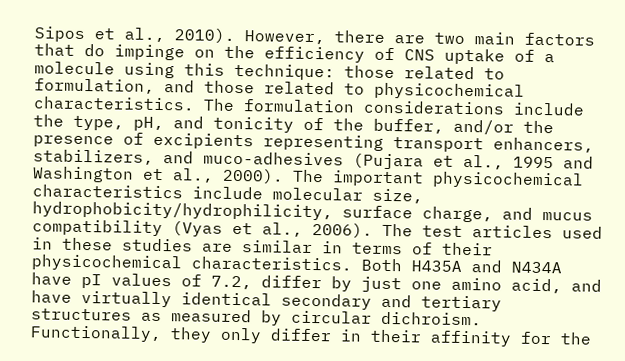Sipos et al., 2010). However, there are two main factors that do impinge on the efficiency of CNS uptake of a molecule using this technique: those related to formulation, and those related to physicochemical characteristics. The formulation considerations include the type, pH, and tonicity of the buffer, and/or the presence of excipients representing transport enhancers, stabilizers, and muco-adhesives (Pujara et al., 1995 and Washington et al., 2000). The important physicochemical characteristics include molecular size, hydrophobicity/hydrophilicity, surface charge, and mucus compatibility (Vyas et al., 2006). The test articles used in these studies are similar in terms of their physicochemical characteristics. Both H435A and N434A have pI values of 7.2, differ by just one amino acid, and have virtually identical secondary and tertiary structures as measured by circular dichroism. Functionally, they only differ in their affinity for the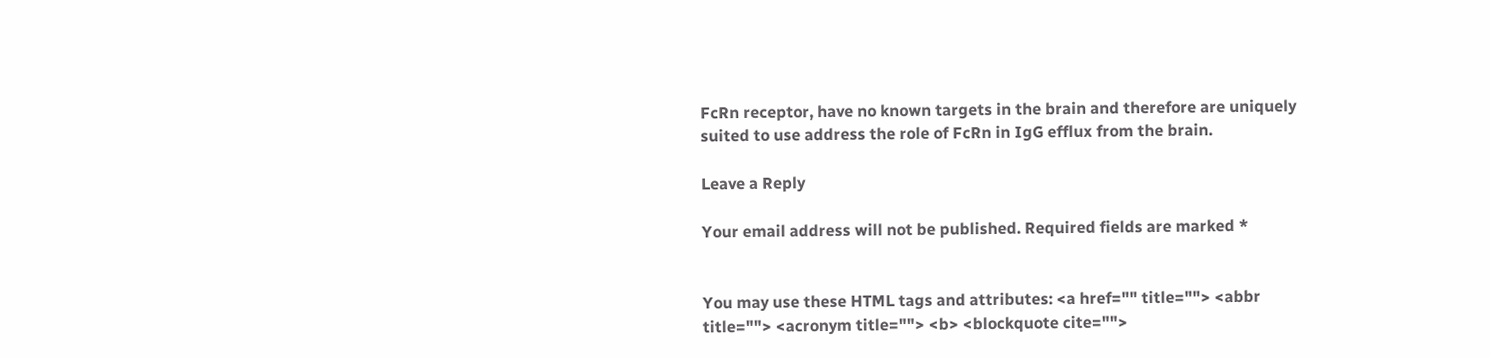FcRn receptor, have no known targets in the brain and therefore are uniquely suited to use address the role of FcRn in IgG efflux from the brain.

Leave a Reply

Your email address will not be published. Required fields are marked *


You may use these HTML tags and attributes: <a href="" title=""> <abbr title=""> <acronym title=""> <b> <blockquote cite="">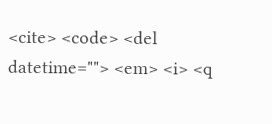<cite> <code> <del datetime=""> <em> <i> <q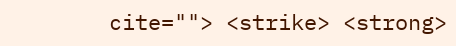cite=""> <strike> <strong>